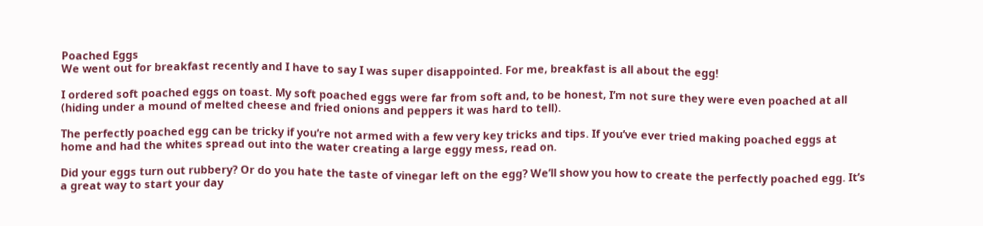Poached Eggs
We went out for breakfast recently and I have to say I was super disappointed. For me, breakfast is all about the egg!

I ordered soft poached eggs on toast. My soft poached eggs were far from soft and, to be honest, I’m not sure they were even poached at all (hiding under a mound of melted cheese and fried onions and peppers it was hard to tell).

The perfectly poached egg can be tricky if you’re not armed with a few very key tricks and tips. If you’ve ever tried making poached eggs at home and had the whites spread out into the water creating a large eggy mess, read on.

Did your eggs turn out rubbery? Or do you hate the taste of vinegar left on the egg? We’ll show you how to create the perfectly poached egg. It’s a great way to start your day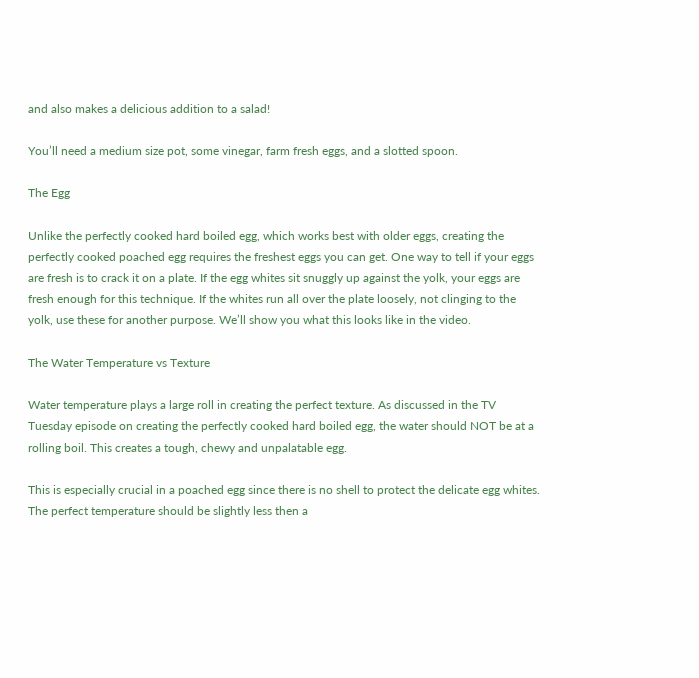and also makes a delicious addition to a salad!

You’ll need a medium size pot, some vinegar, farm fresh eggs, and a slotted spoon.

The Egg

Unlike the perfectly cooked hard boiled egg, which works best with older eggs, creating the perfectly cooked poached egg requires the freshest eggs you can get. One way to tell if your eggs are fresh is to crack it on a plate. If the egg whites sit snuggly up against the yolk, your eggs are fresh enough for this technique. If the whites run all over the plate loosely, not clinging to the yolk, use these for another purpose. We’ll show you what this looks like in the video.

The Water Temperature vs Texture

Water temperature plays a large roll in creating the perfect texture. As discussed in the TV Tuesday episode on creating the perfectly cooked hard boiled egg, the water should NOT be at a rolling boil. This creates a tough, chewy and unpalatable egg.

This is especially crucial in a poached egg since there is no shell to protect the delicate egg whites. The perfect temperature should be slightly less then a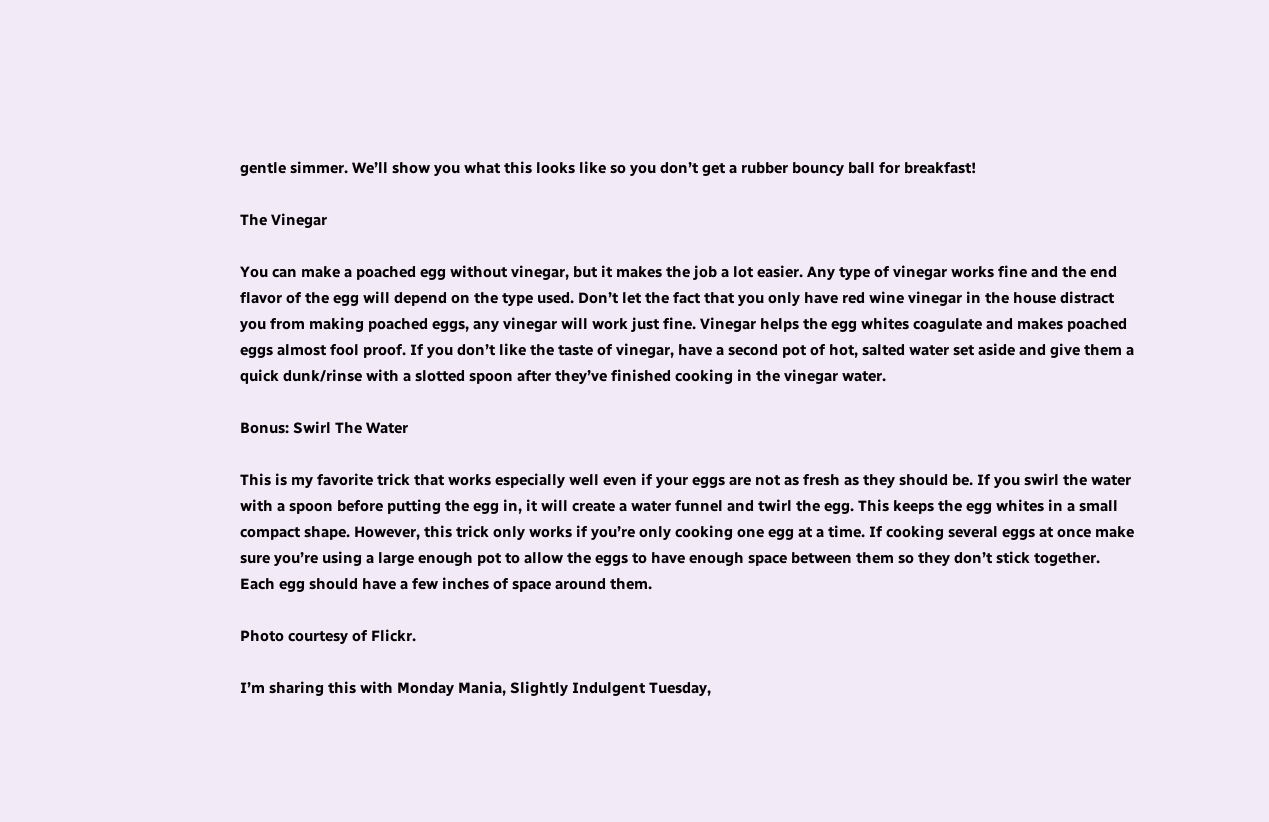gentle simmer. We’ll show you what this looks like so you don’t get a rubber bouncy ball for breakfast!

The Vinegar

You can make a poached egg without vinegar, but it makes the job a lot easier. Any type of vinegar works fine and the end flavor of the egg will depend on the type used. Don’t let the fact that you only have red wine vinegar in the house distract you from making poached eggs, any vinegar will work just fine. Vinegar helps the egg whites coagulate and makes poached eggs almost fool proof. If you don’t like the taste of vinegar, have a second pot of hot, salted water set aside and give them a quick dunk/rinse with a slotted spoon after they’ve finished cooking in the vinegar water.

Bonus: Swirl The Water

This is my favorite trick that works especially well even if your eggs are not as fresh as they should be. If you swirl the water with a spoon before putting the egg in, it will create a water funnel and twirl the egg. This keeps the egg whites in a small compact shape. However, this trick only works if you’re only cooking one egg at a time. If cooking several eggs at once make sure you’re using a large enough pot to allow the eggs to have enough space between them so they don’t stick together.  Each egg should have a few inches of space around them.

Photo courtesy of Flickr.

I’m sharing this with Monday Mania, Slightly Indulgent Tuesday,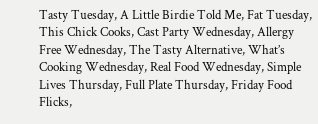Tasty Tuesday, A Little Birdie Told Me, Fat Tuesday, This Chick Cooks, Cast Party Wednesday, Allergy Free Wednesday, The Tasty Alternative, What’s Cooking Wednesday, Real Food Wednesday, Simple Lives Thursday, Full Plate Thursday, Friday Food Flicks,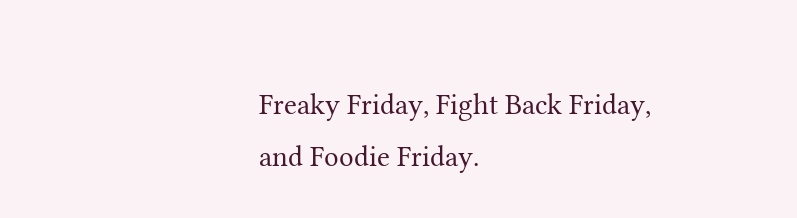Freaky Friday, Fight Back Friday, and Foodie Friday.